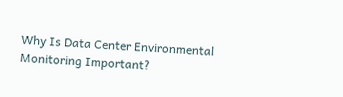Why Is Data Center Environmental Monitoring Important?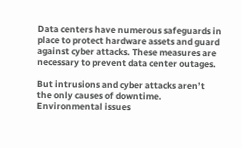Data centers have numerous safeguards in place to protect hardware assets and guard against cyber attacks. These measures are necessary to prevent data center outages.

But intrusions and cyber attacks aren’t the only causes of downtime. Environmental issues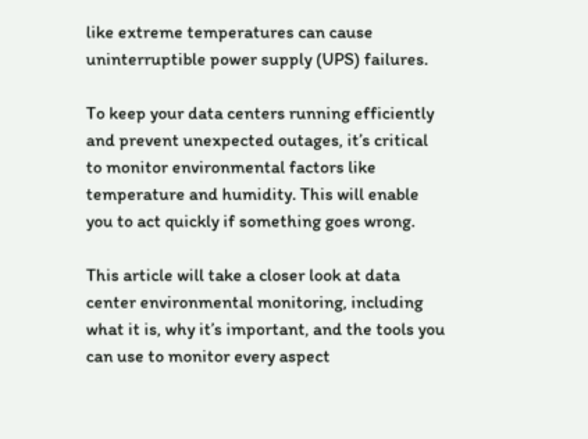like extreme temperatures can cause uninterruptible power supply (UPS) failures.

To keep your data centers running efficiently and prevent unexpected outages, it’s critical to monitor environmental factors like temperature and humidity. This will enable you to act quickly if something goes wrong.

This article will take a closer look at data center environmental monitoring, including what it is, why it’s important, and the tools you can use to monitor every aspect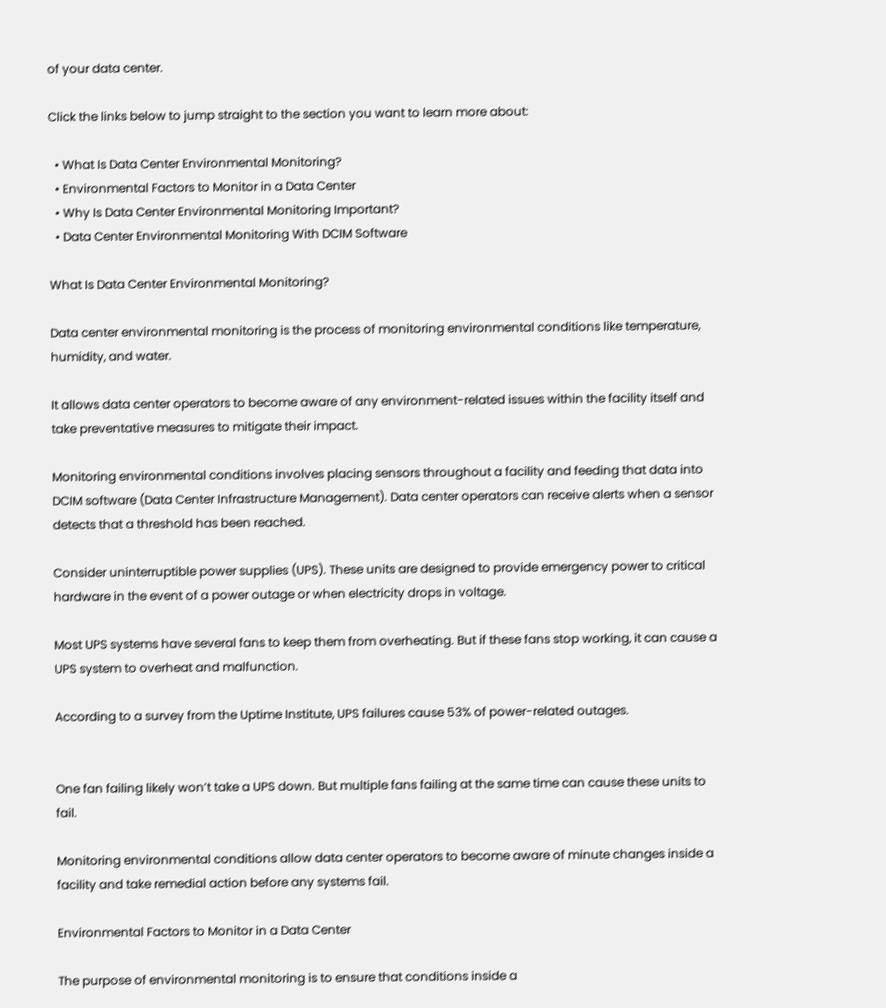of your data center.

Click the links below to jump straight to the section you want to learn more about:

  • What Is Data Center Environmental Monitoring?
  • Environmental Factors to Monitor in a Data Center
  • Why Is Data Center Environmental Monitoring Important?
  • Data Center Environmental Monitoring With DCIM Software

What Is Data Center Environmental Monitoring?

Data center environmental monitoring is the process of monitoring environmental conditions like temperature, humidity, and water.

It allows data center operators to become aware of any environment-related issues within the facility itself and take preventative measures to mitigate their impact.

Monitoring environmental conditions involves placing sensors throughout a facility and feeding that data into DCIM software (Data Center Infrastructure Management). Data center operators can receive alerts when a sensor detects that a threshold has been reached.

Consider uninterruptible power supplies (UPS). These units are designed to provide emergency power to critical hardware in the event of a power outage or when electricity drops in voltage.

Most UPS systems have several fans to keep them from overheating. But if these fans stop working, it can cause a UPS system to overheat and malfunction.

According to a survey from the Uptime Institute, UPS failures cause 53% of power-related outages.


One fan failing likely won’t take a UPS down. But multiple fans failing at the same time can cause these units to fail.

Monitoring environmental conditions allow data center operators to become aware of minute changes inside a facility and take remedial action before any systems fail.

Environmental Factors to Monitor in a Data Center

The purpose of environmental monitoring is to ensure that conditions inside a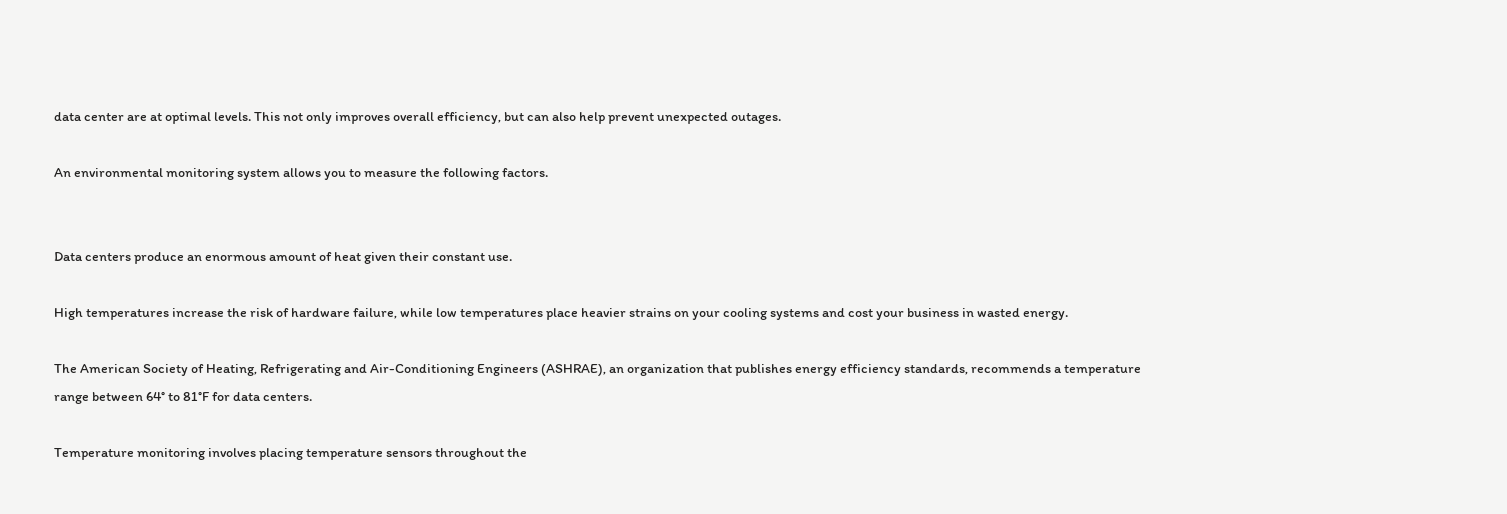data center are at optimal levels. This not only improves overall efficiency, but can also help prevent unexpected outages.

An environmental monitoring system allows you to measure the following factors.


Data centers produce an enormous amount of heat given their constant use.

High temperatures increase the risk of hardware failure, while low temperatures place heavier strains on your cooling systems and cost your business in wasted energy.

The American Society of Heating, Refrigerating and Air-Conditioning Engineers (ASHRAE), an organization that publishes energy efficiency standards, recommends a temperature range between 64° to 81°F for data centers.

Temperature monitoring involves placing temperature sensors throughout the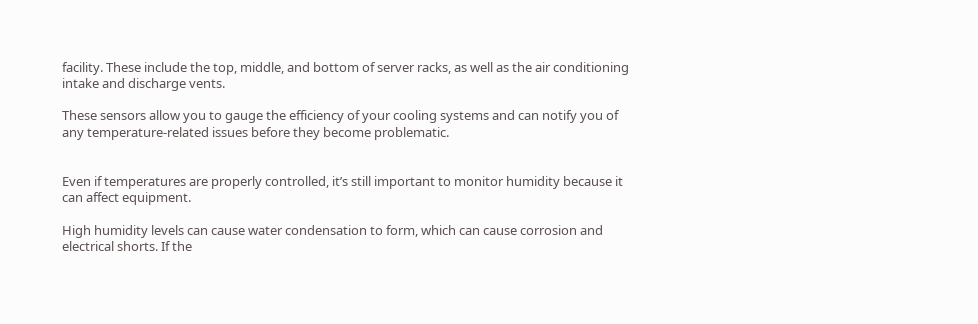facility. These include the top, middle, and bottom of server racks, as well as the air conditioning intake and discharge vents.

These sensors allow you to gauge the efficiency of your cooling systems and can notify you of any temperature-related issues before they become problematic.


Even if temperatures are properly controlled, it’s still important to monitor humidity because it can affect equipment.

High humidity levels can cause water condensation to form, which can cause corrosion and electrical shorts. If the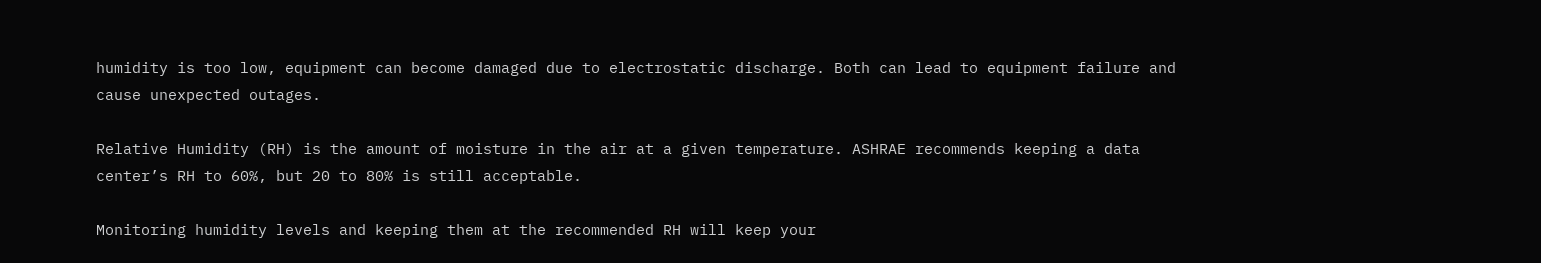humidity is too low, equipment can become damaged due to electrostatic discharge. Both can lead to equipment failure and cause unexpected outages.

Relative Humidity (RH) is the amount of moisture in the air at a given temperature. ASHRAE recommends keeping a data center’s RH to 60%, but 20 to 80% is still acceptable.

Monitoring humidity levels and keeping them at the recommended RH will keep your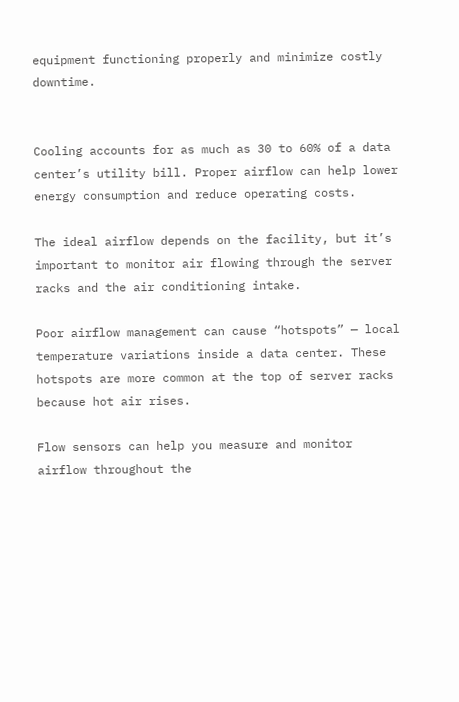equipment functioning properly and minimize costly downtime.


Cooling accounts for as much as 30 to 60% of a data center’s utility bill. Proper airflow can help lower energy consumption and reduce operating costs.

The ideal airflow depends on the facility, but it’s important to monitor air flowing through the server racks and the air conditioning intake.

Poor airflow management can cause “hotspots” — local temperature variations inside a data center. These hotspots are more common at the top of server racks because hot air rises.

Flow sensors can help you measure and monitor airflow throughout the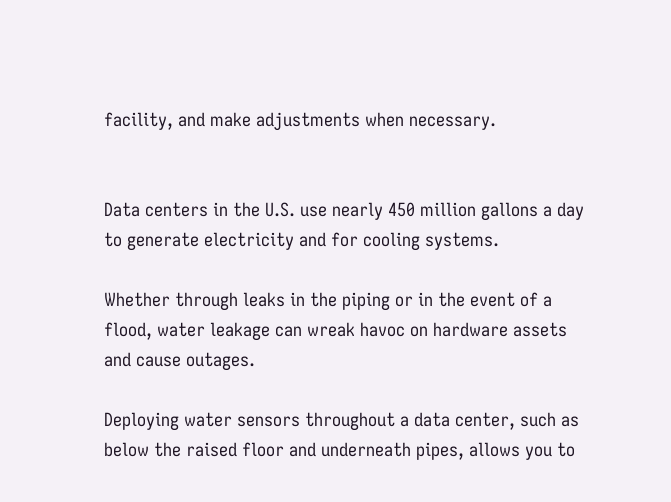facility, and make adjustments when necessary.


Data centers in the U.S. use nearly 450 million gallons a day to generate electricity and for cooling systems.

Whether through leaks in the piping or in the event of a flood, water leakage can wreak havoc on hardware assets and cause outages.

Deploying water sensors throughout a data center, such as below the raised floor and underneath pipes, allows you to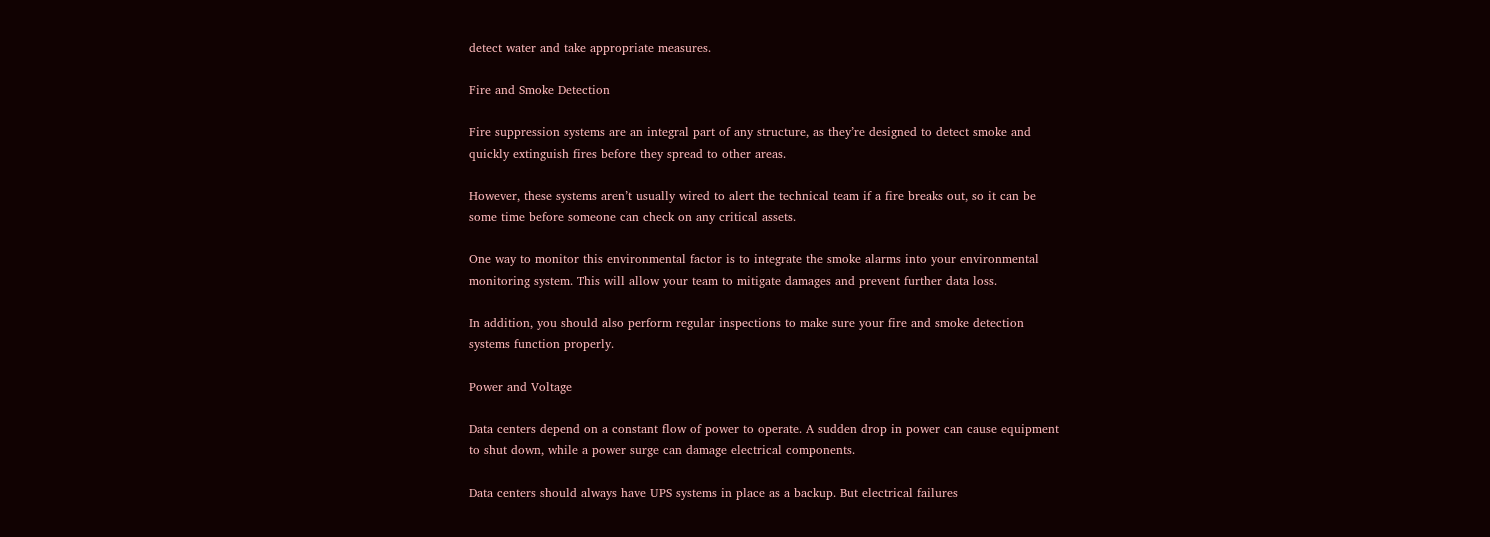detect water and take appropriate measures.

Fire and Smoke Detection

Fire suppression systems are an integral part of any structure, as they’re designed to detect smoke and quickly extinguish fires before they spread to other areas.

However, these systems aren’t usually wired to alert the technical team if a fire breaks out, so it can be some time before someone can check on any critical assets.

One way to monitor this environmental factor is to integrate the smoke alarms into your environmental monitoring system. This will allow your team to mitigate damages and prevent further data loss.

In addition, you should also perform regular inspections to make sure your fire and smoke detection systems function properly.

Power and Voltage

Data centers depend on a constant flow of power to operate. A sudden drop in power can cause equipment to shut down, while a power surge can damage electrical components.

Data centers should always have UPS systems in place as a backup. But electrical failures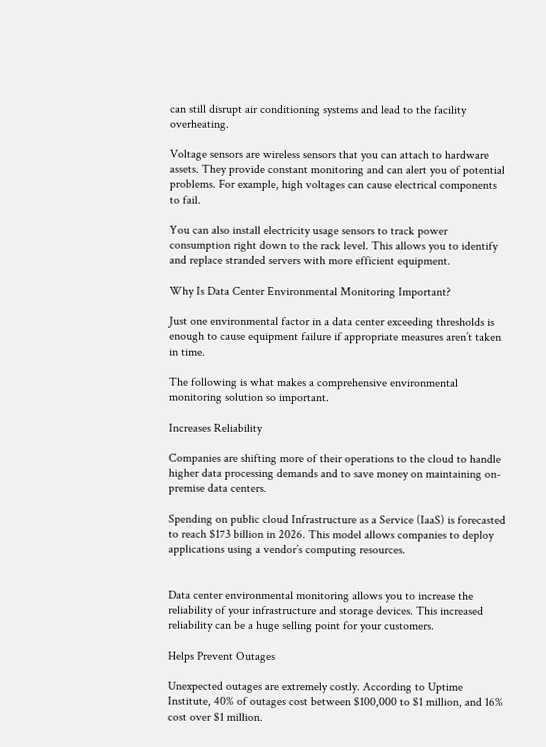can still disrupt air conditioning systems and lead to the facility overheating.

Voltage sensors are wireless sensors that you can attach to hardware assets. They provide constant monitoring and can alert you of potential problems. For example, high voltages can cause electrical components to fail.

You can also install electricity usage sensors to track power consumption right down to the rack level. This allows you to identify and replace stranded servers with more efficient equipment.

Why Is Data Center Environmental Monitoring Important?

Just one environmental factor in a data center exceeding thresholds is enough to cause equipment failure if appropriate measures aren’t taken in time.

The following is what makes a comprehensive environmental monitoring solution so important.

Increases Reliability

Companies are shifting more of their operations to the cloud to handle higher data processing demands and to save money on maintaining on-premise data centers.

Spending on public cloud Infrastructure as a Service (IaaS) is forecasted to reach $173 billion in 2026. This model allows companies to deploy applications using a vendor’s computing resources.


Data center environmental monitoring allows you to increase the reliability of your infrastructure and storage devices. This increased reliability can be a huge selling point for your customers.

Helps Prevent Outages

Unexpected outages are extremely costly. According to Uptime Institute, 40% of outages cost between $100,000 to $1 million, and 16% cost over $1 million.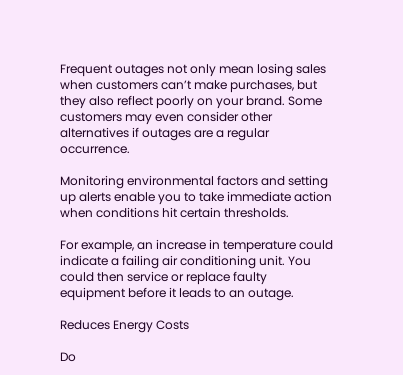Frequent outages not only mean losing sales when customers can’t make purchases, but they also reflect poorly on your brand. Some customers may even consider other alternatives if outages are a regular occurrence.

Monitoring environmental factors and setting up alerts enable you to take immediate action when conditions hit certain thresholds.

For example, an increase in temperature could indicate a failing air conditioning unit. You could then service or replace faulty equipment before it leads to an outage.

Reduces Energy Costs

Do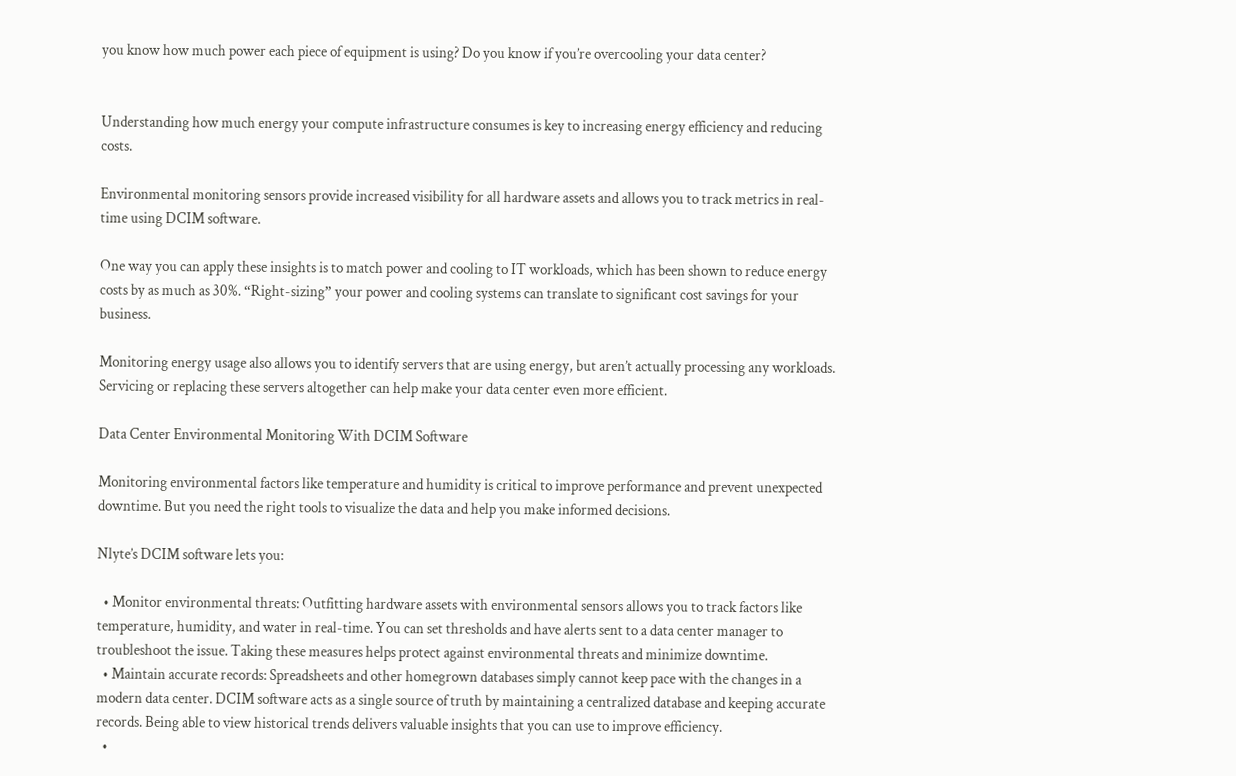you know how much power each piece of equipment is using? Do you know if you’re overcooling your data center?


Understanding how much energy your compute infrastructure consumes is key to increasing energy efficiency and reducing costs.

Environmental monitoring sensors provide increased visibility for all hardware assets and allows you to track metrics in real-time using DCIM software.

One way you can apply these insights is to match power and cooling to IT workloads, which has been shown to reduce energy costs by as much as 30%. “Right-sizing” your power and cooling systems can translate to significant cost savings for your business.

Monitoring energy usage also allows you to identify servers that are using energy, but aren’t actually processing any workloads. Servicing or replacing these servers altogether can help make your data center even more efficient.

Data Center Environmental Monitoring With DCIM Software

Monitoring environmental factors like temperature and humidity is critical to improve performance and prevent unexpected downtime. But you need the right tools to visualize the data and help you make informed decisions.

Nlyte’s DCIM software lets you:

  • Monitor environmental threats: Outfitting hardware assets with environmental sensors allows you to track factors like temperature, humidity, and water in real-time. You can set thresholds and have alerts sent to a data center manager to troubleshoot the issue. Taking these measures helps protect against environmental threats and minimize downtime.
  • Maintain accurate records: Spreadsheets and other homegrown databases simply cannot keep pace with the changes in a modern data center. DCIM software acts as a single source of truth by maintaining a centralized database and keeping accurate records. Being able to view historical trends delivers valuable insights that you can use to improve efficiency.
  •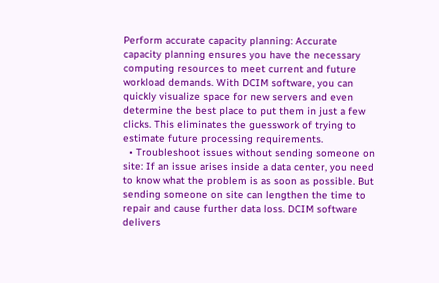Perform accurate capacity planning: Accurate capacity planning ensures you have the necessary computing resources to meet current and future workload demands. With DCIM software, you can quickly visualize space for new servers and even determine the best place to put them in just a few clicks. This eliminates the guesswork of trying to estimate future processing requirements.
  • Troubleshoot issues without sending someone on site: If an issue arises inside a data center, you need to know what the problem is as soon as possible. But sending someone on site can lengthen the time to repair and cause further data loss. DCIM software delivers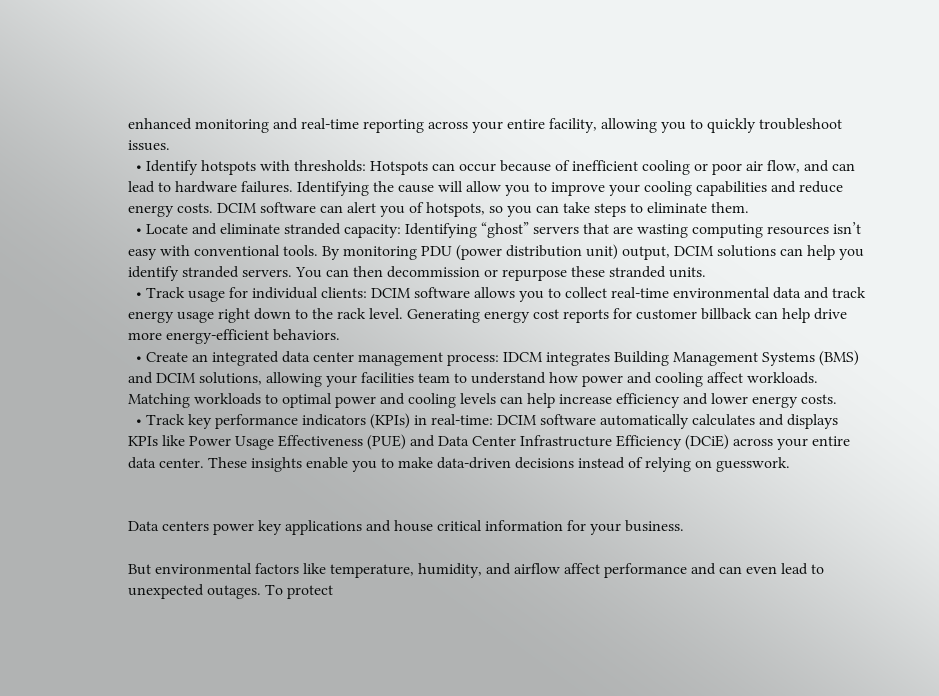enhanced monitoring and real-time reporting across your entire facility, allowing you to quickly troubleshoot issues.
  • Identify hotspots with thresholds: Hotspots can occur because of inefficient cooling or poor air flow, and can lead to hardware failures. Identifying the cause will allow you to improve your cooling capabilities and reduce energy costs. DCIM software can alert you of hotspots, so you can take steps to eliminate them.
  • Locate and eliminate stranded capacity: Identifying “ghost” servers that are wasting computing resources isn’t easy with conventional tools. By monitoring PDU (power distribution unit) output, DCIM solutions can help you identify stranded servers. You can then decommission or repurpose these stranded units.
  • Track usage for individual clients: DCIM software allows you to collect real-time environmental data and track energy usage right down to the rack level. Generating energy cost reports for customer billback can help drive more energy-efficient behaviors.
  • Create an integrated data center management process: IDCM integrates Building Management Systems (BMS) and DCIM solutions, allowing your facilities team to understand how power and cooling affect workloads. Matching workloads to optimal power and cooling levels can help increase efficiency and lower energy costs.
  • Track key performance indicators (KPIs) in real-time: DCIM software automatically calculates and displays KPIs like Power Usage Effectiveness (PUE) and Data Center Infrastructure Efficiency (DCiE) across your entire data center. These insights enable you to make data-driven decisions instead of relying on guesswork.


Data centers power key applications and house critical information for your business.

But environmental factors like temperature, humidity, and airflow affect performance and can even lead to unexpected outages. To protect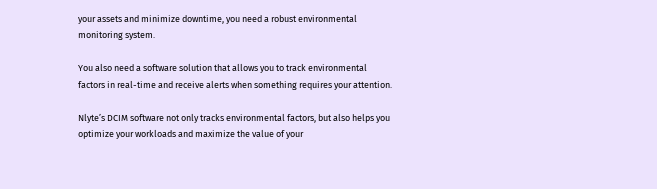your assets and minimize downtime, you need a robust environmental monitoring system.

You also need a software solution that allows you to track environmental factors in real-time and receive alerts when something requires your attention.

Nlyte’s DCIM software not only tracks environmental factors, but also helps you optimize your workloads and maximize the value of your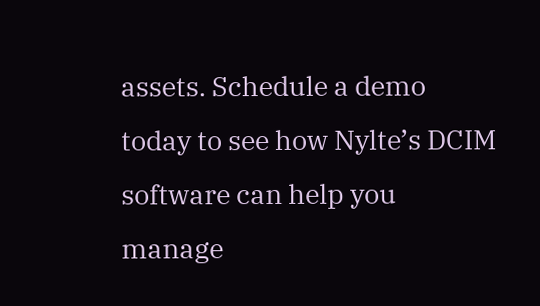assets. Schedule a demo today to see how Nylte’s DCIM software can help you manage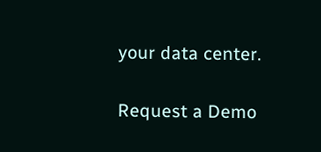your data center.

Request a Demo